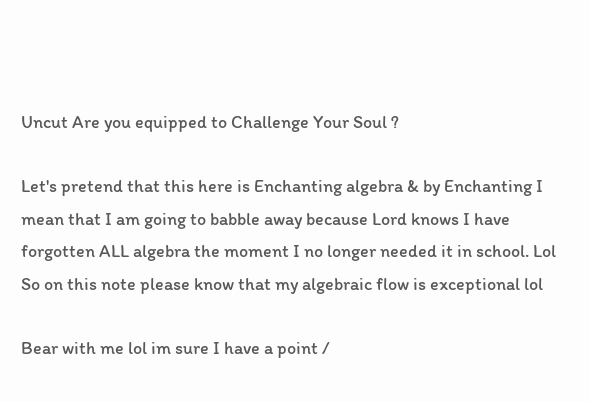Uncut Are you equipped to Challenge Your Soul ?

Let's pretend that this here is Enchanting algebra & by Enchanting I mean that I am going to babble away because Lord knows I have forgotten ALL algebra the moment I no longer needed it in school. Lol So on this note please know that my algebraic flow is exceptional lol

Bear with me lol im sure I have a point /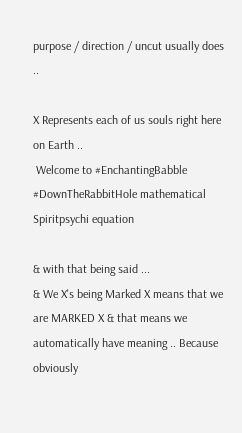purpose / direction / uncut usually does ..

X Represents each of us souls right here on Earth ..
 Welcome to #EnchantingBabble #DownTheRabbitHole mathematical Spiritpsychi equation

& with that being said ...
& We X's being Marked X means that we are MARKED X & that means we automatically have meaning .. Because obviously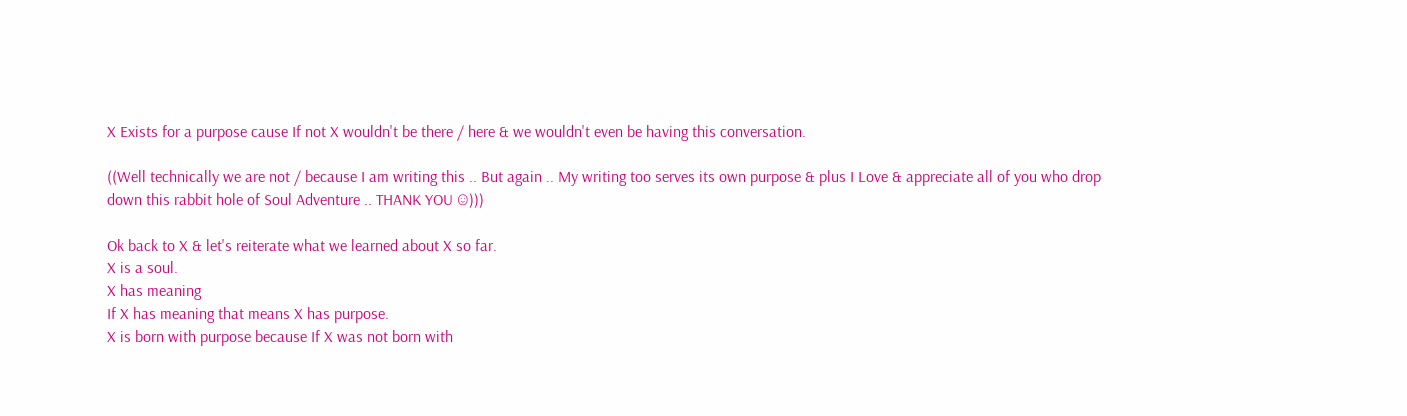X Exists for a purpose cause If not X wouldn't be there / here & we wouldn't even be having this conversation.

((Well technically we are not / because I am writing this .. But again .. My writing too serves its own purpose & plus I Love & appreciate all of you who drop down this rabbit hole of Soul Adventure .. THANK YOU ☺)))

Ok back to X & let's reiterate what we learned about X so far.
X is a soul.
X has meaning
If X has meaning that means X has purpose.
X is born with purpose because If X was not born with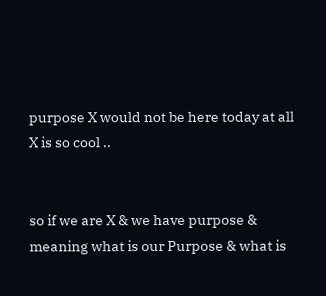purpose X would not be here today at all
X is so cool ..


so if we are X & we have purpose & meaning what is our Purpose & what is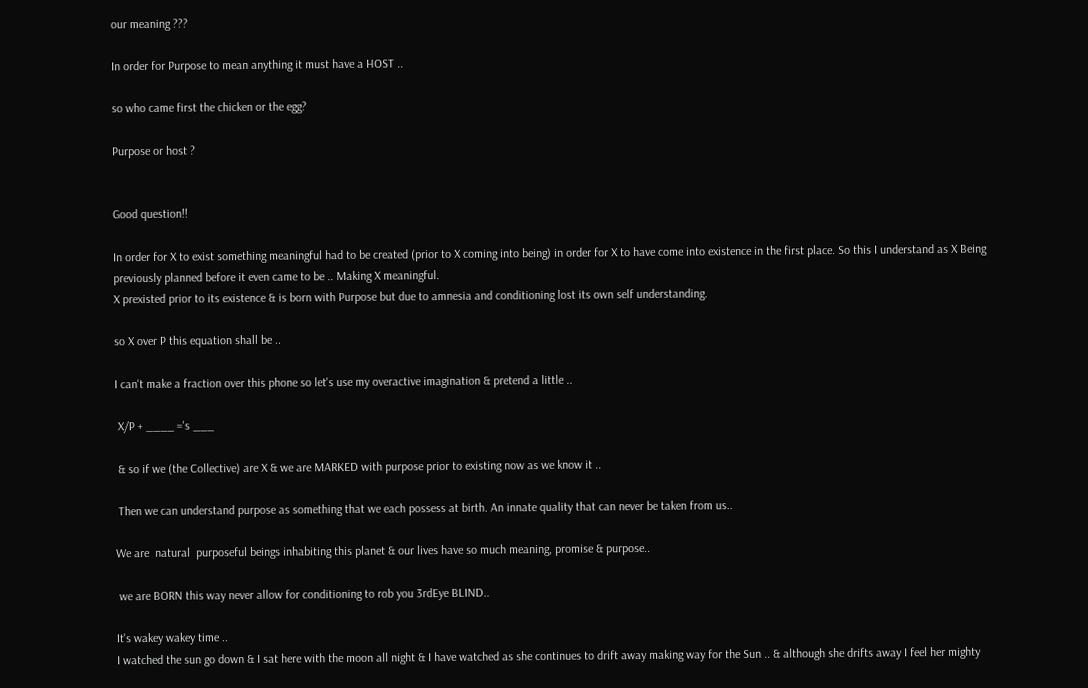our meaning ???

In order for Purpose to mean anything it must have a HOST ..

so who came first the chicken or the egg?

Purpose or host ?


Good question!!

In order for X to exist something meaningful had to be created (prior to X coming into being) in order for X to have come into existence in the first place. So this I understand as X Being previously planned before it even came to be .. Making X meaningful.
X prexisted prior to its existence & is born with Purpose but due to amnesia and conditioning lost its own self understanding.

so X over P this equation shall be ..

I can't make a fraction over this phone so let's use my overactive imagination & pretend a little ..

 X/P + ____ ='s ___

 & so if we (the Collective) are X & we are MARKED with purpose prior to existing now as we know it ..

 Then we can understand purpose as something that we each possess at birth. An innate quality that can never be taken from us..

We are  natural  purposeful beings inhabiting this planet & our lives have so much meaning, promise & purpose..

 we are BORN this way never allow for conditioning to rob you 3rdEye BLIND..

It's wakey wakey time ..
I watched the sun go down & I sat here with the moon all night & I have watched as she continues to drift away making way for the Sun .. & although she drifts away I feel her mighty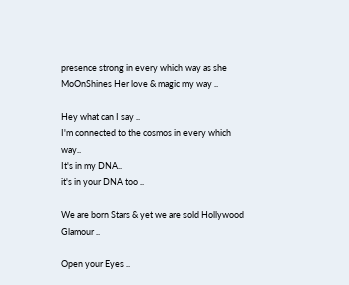presence strong in every which way as she MoOnShines Her love & magic my way ..

Hey what can I say ..
I'm connected to the cosmos in every which way..
It's in my DNA..
it's in your DNA too ..

We are born Stars & yet we are sold Hollywood Glamour ..

Open your Eyes ..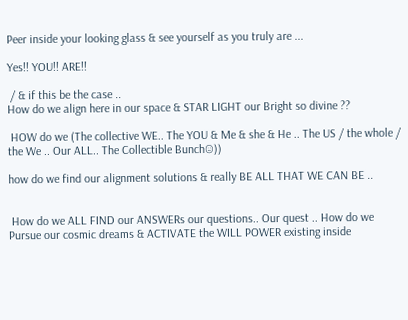Peer inside your looking glass & see yourself as you truly are ...

Yes!! YOU!! ARE!!

 / & if this be the case ..
How do we align here in our space & STAR LIGHT our Bright so divine ??

 HOW do we (The collective WE.. The YOU & Me & she & He .. The US / the whole / the We .. Our ALL.. The Collectible Bunch☺))

how do we find our alignment solutions & really BE ALL THAT WE CAN BE ..


 How do we ALL FIND our ANSWERs our questions.. Our quest .. How do we Pursue our cosmic dreams & ACTIVATE the WILL POWER existing inside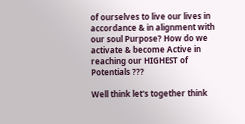of ourselves to live our lives in accordance & in alignment with our soul Purpose? How do we activate & become Active in reaching our HIGHEST of Potentials ???

Well think let's together think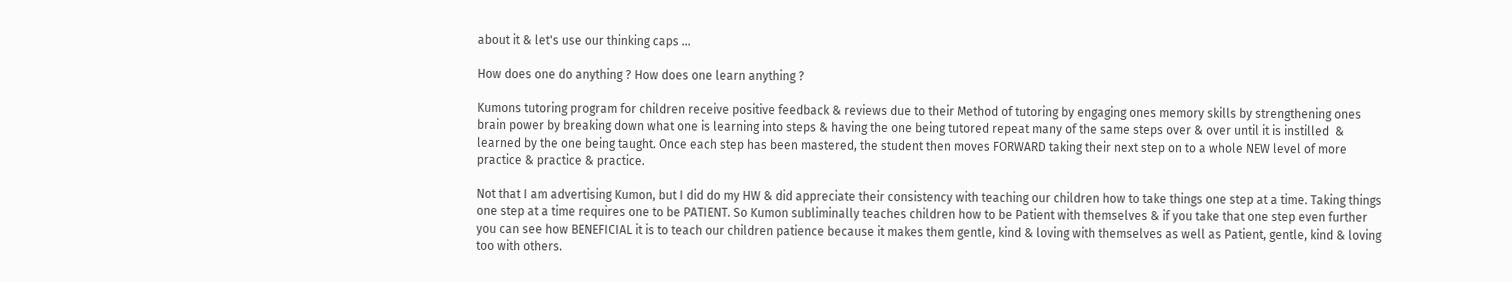about it & let's use our thinking caps ...

How does one do anything ? How does one learn anything ?

Kumons tutoring program for children receive positive feedback & reviews due to their Method of tutoring by engaging ones memory skills by strengthening ones brain power by breaking down what one is learning into steps & having the one being tutored repeat many of the same steps over & over until it is instilled  & learned by the one being taught. Once each step has been mastered, the student then moves FORWARD taking their next step on to a whole NEW level of more practice & practice & practice.

Not that I am advertising Kumon, but I did do my HW & did appreciate their consistency with teaching our children how to take things one step at a time. Taking things one step at a time requires one to be PATIENT. So Kumon subliminally teaches children how to be Patient with themselves & if you take that one step even further you can see how BENEFICIAL it is to teach our children patience because it makes them gentle, kind & loving with themselves as well as Patient, gentle, kind & loving too with others.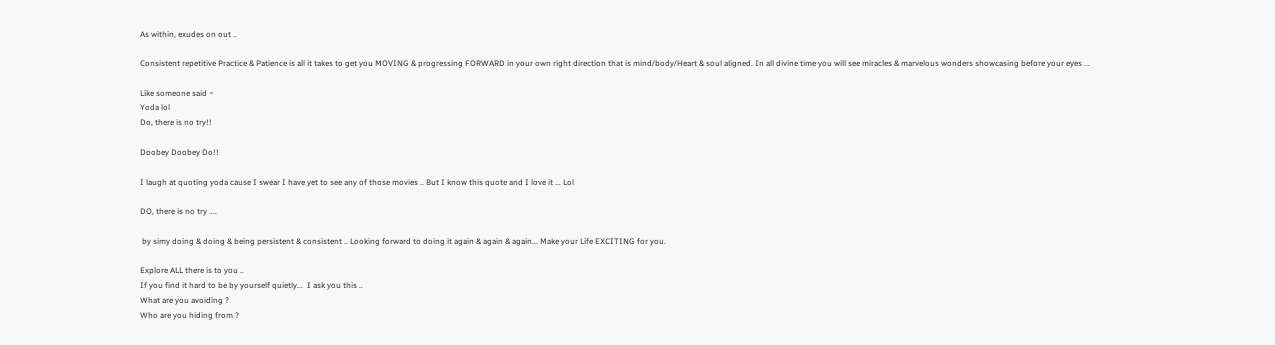As within, exudes on out ..

Consistent repetitive Practice & Patience is all it takes to get you MOVING & progressing FORWARD in your own right direction that is mind/body/Heart & soul aligned. In all divine time you will see miracles & marvelous wonders showcasing before your eyes ...

Like someone said ~
Yoda lol
Do, there is no try!!

Doobey Doobey Do!!

I laugh at quoting yoda cause I swear I have yet to see any of those movies .. But I know this quote and I love it ... Lol

DO, there is no try ....

 by simy doing & doing & being persistent & consistent .. Looking forward to doing it again & again & again... Make your Life EXCITING for you.

Explore ALL there is to you ..
If you find it hard to be by yourself quietly...  I ask you this ..
What are you avoiding ?
Who are you hiding from ?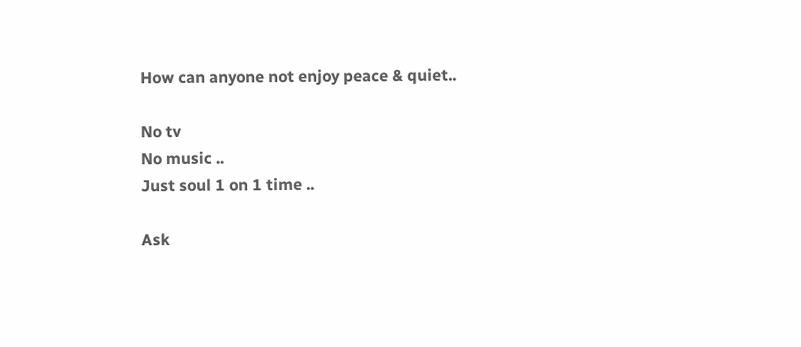How can anyone not enjoy peace & quiet..

No tv
No music ..
Just soul 1 on 1 time ..

Ask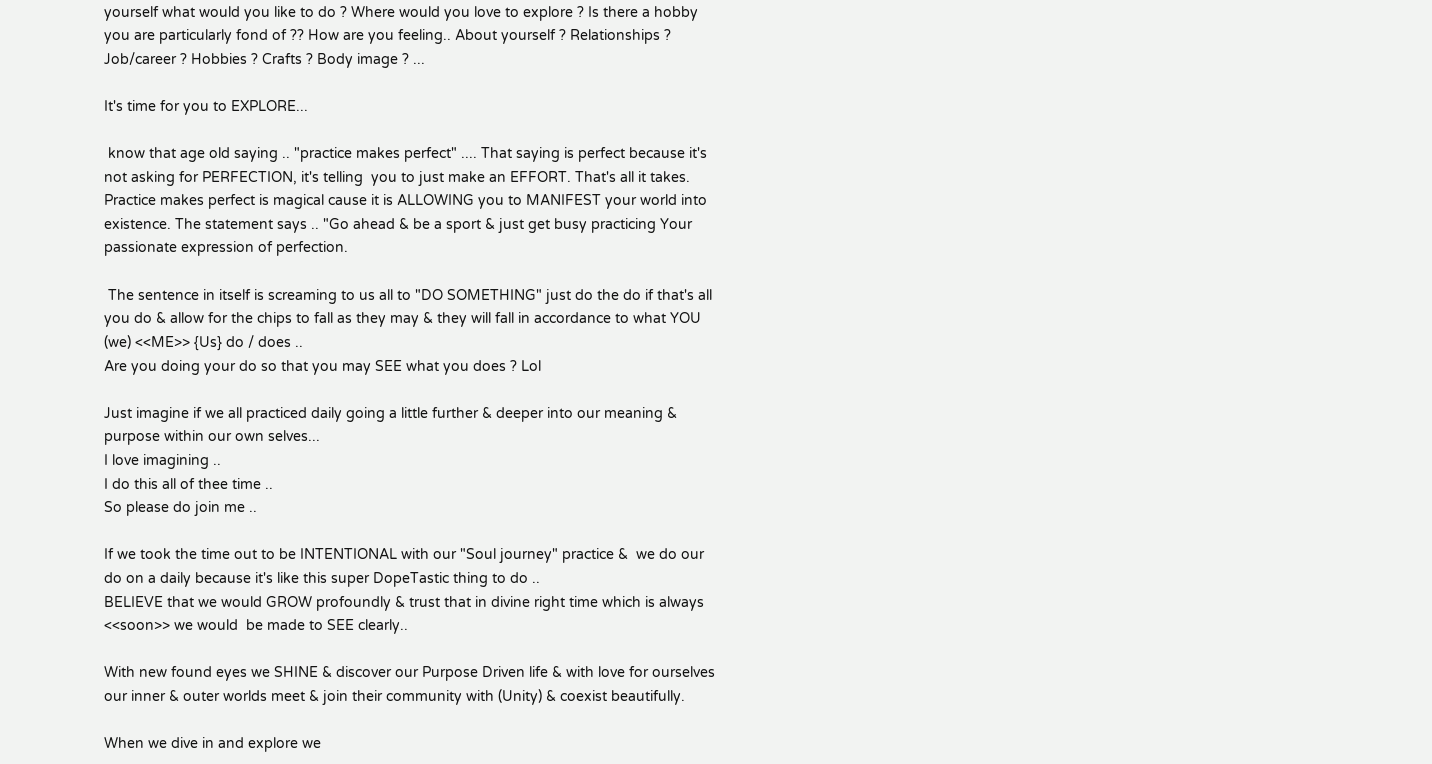yourself what would you like to do ? Where would you love to explore ? Is there a hobby you are particularly fond of ?? How are you feeling.. About yourself ? Relationships ? Job/career ? Hobbies ? Crafts ? Body image ? ...

It's time for you to EXPLORE...

 know that age old saying .. "practice makes perfect" .... That saying is perfect because it's not asking for PERFECTION, it's telling  you to just make an EFFORT. That's all it takes. Practice makes perfect is magical cause it is ALLOWING you to MANIFEST your world into existence. The statement says .. "Go ahead & be a sport & just get busy practicing Your passionate expression of perfection.

 The sentence in itself is screaming to us all to "DO SOMETHING" just do the do if that's all you do & allow for the chips to fall as they may & they will fall in accordance to what YOU (we) <<ME>> {Us} do / does ..
Are you doing your do so that you may SEE what you does ? Lol

Just imagine if we all practiced daily going a little further & deeper into our meaning & purpose within our own selves...
I love imagining ..
I do this all of thee time ..
So please do join me ..

If we took the time out to be INTENTIONAL with our "Soul journey" practice &  we do our do on a daily because it's like this super DopeTastic thing to do ..
BELIEVE that we would GROW profoundly & trust that in divine right time which is always <<soon>> we would  be made to SEE clearly..

With new found eyes we SHINE & discover our Purpose Driven life & with love for ourselves our inner & outer worlds meet & join their community with (Unity) & coexist beautifully.

When we dive in and explore we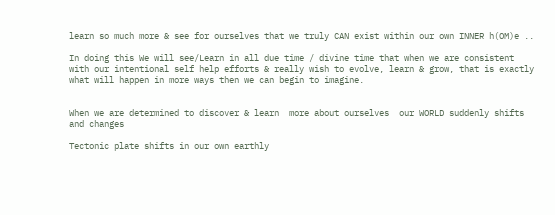learn so much more & see for ourselves that we truly CAN exist within our own INNER h(OM)e ..

In doing this We will see/Learn in all due time / divine time that when we are consistent with our intentional self help efforts & really wish to evolve, learn & grow, that is exactly what will happen in more ways then we can begin to imagine.


When we are determined to discover & learn  more about ourselves  our WORLD suddenly shifts and changes

Tectonic plate shifts in our own earthly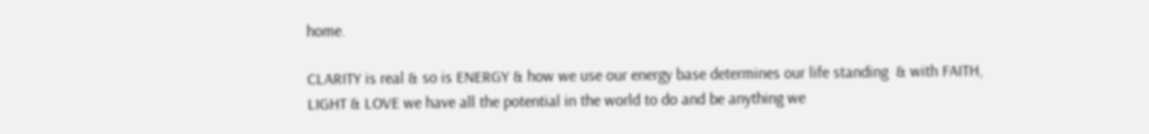home.

CLARITY is real & so is ENERGY & how we use our energy base determines our life standing  & with FAITH, LIGHT & LOVE we have all the potential in the world to do and be anything we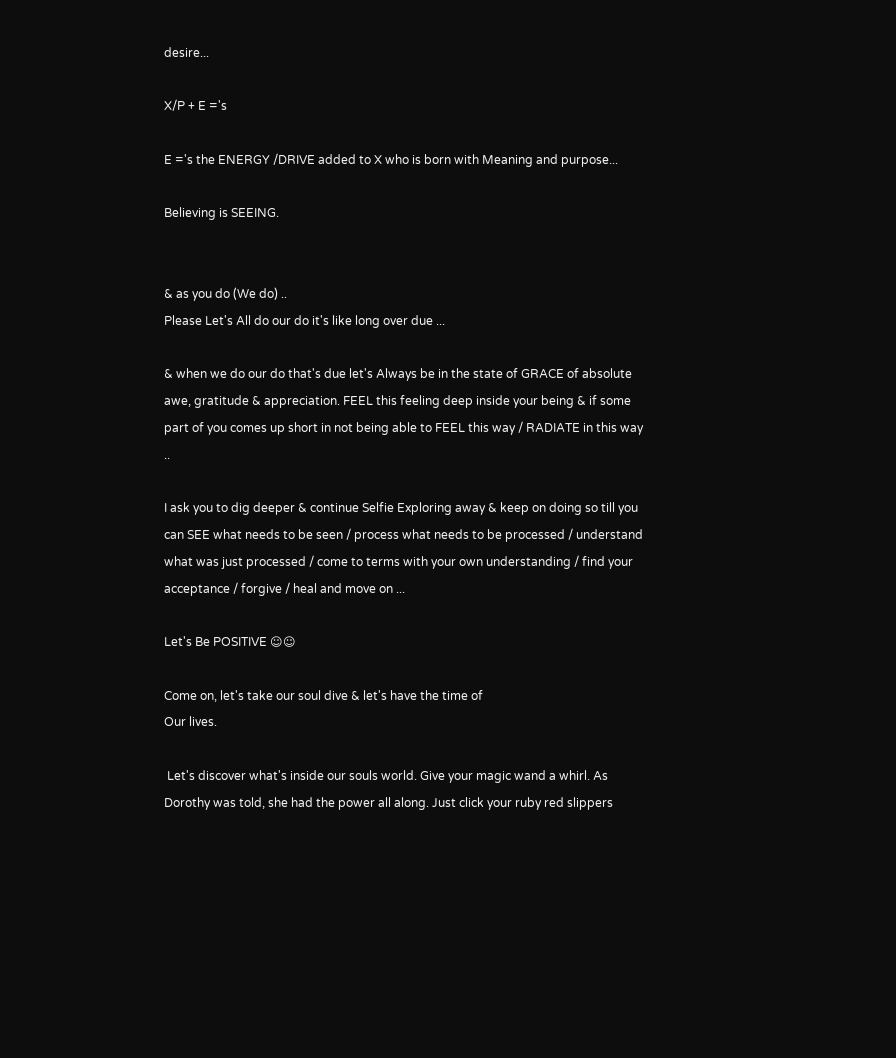desire...

X/P + E ='s

E ='s the ENERGY /DRIVE added to X who is born with Meaning and purpose...

Believing is SEEING.


& as you do (We do) ..
Please Let's All do our do it's like long over due ...

& when we do our do that's due let's Always be in the state of GRACE of absolute awe, gratitude & appreciation. FEEL this feeling deep inside your being & if some part of you comes up short in not being able to FEEL this way / RADIATE in this way ..

I ask you to dig deeper & continue Selfie Exploring away & keep on doing so till you can SEE what needs to be seen / process what needs to be processed / understand what was just processed / come to terms with your own understanding / find your acceptance / forgive / heal and move on ...

Let's Be POSITIVE ☺☺

Come on, let's take our soul dive & let's have the time of
Our lives.

 Let's discover what's inside our souls world. Give your magic wand a whirl. As Dorothy was told, she had the power all along. Just click your ruby red slippers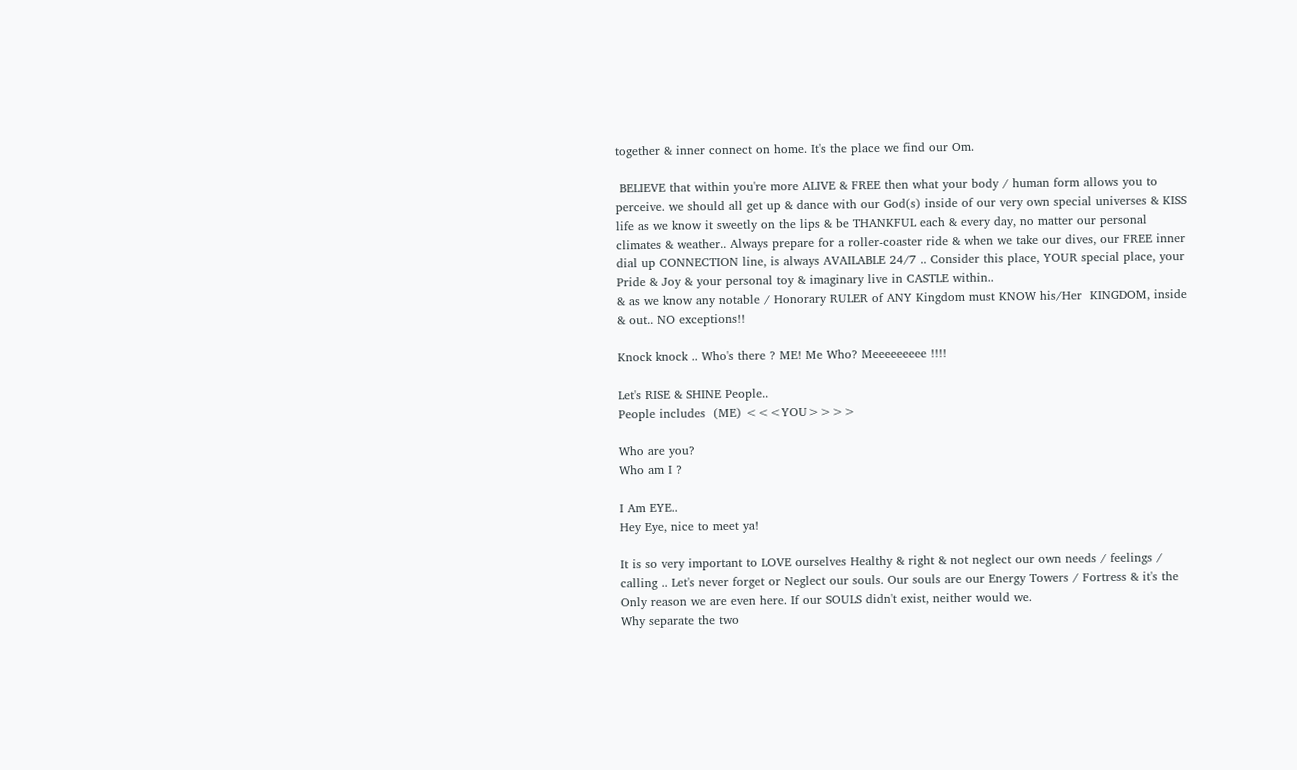together & inner connect on home. It's the place we find our Om.

 BELIEVE that within you're more ALIVE & FREE then what your body / human form allows you to perceive. we should all get up & dance with our God(s) inside of our very own special universes & KISS life as we know it sweetly on the lips & be THANKFUL each & every day, no matter our personal climates & weather.. Always prepare for a roller-coaster ride & when we take our dives, our FREE inner dial up CONNECTION line, is always AVAILABLE 24/7 .. Consider this place, YOUR special place, your Pride & Joy & your personal toy & imaginary live in CASTLE within..
& as we know any notable / Honorary RULER of ANY Kingdom must KNOW his/Her  KINGDOM, inside & out.. NO exceptions!!

Knock knock .. Who's there ? ME! Me Who? Meeeeeeeee !!!!

Let's RISE & SHINE People..
People includes  (ME) <<<YOU>>>>

Who are you?
Who am I ?

I Am EYE..
Hey Eye, nice to meet ya!

It is so very important to LOVE ourselves Healthy & right & not neglect our own needs / feelings / calling .. Let's never forget or Neglect our souls. Our souls are our Energy Towers / Fortress & it's the Only reason we are even here. If our SOULS didn't exist, neither would we.
Why separate the two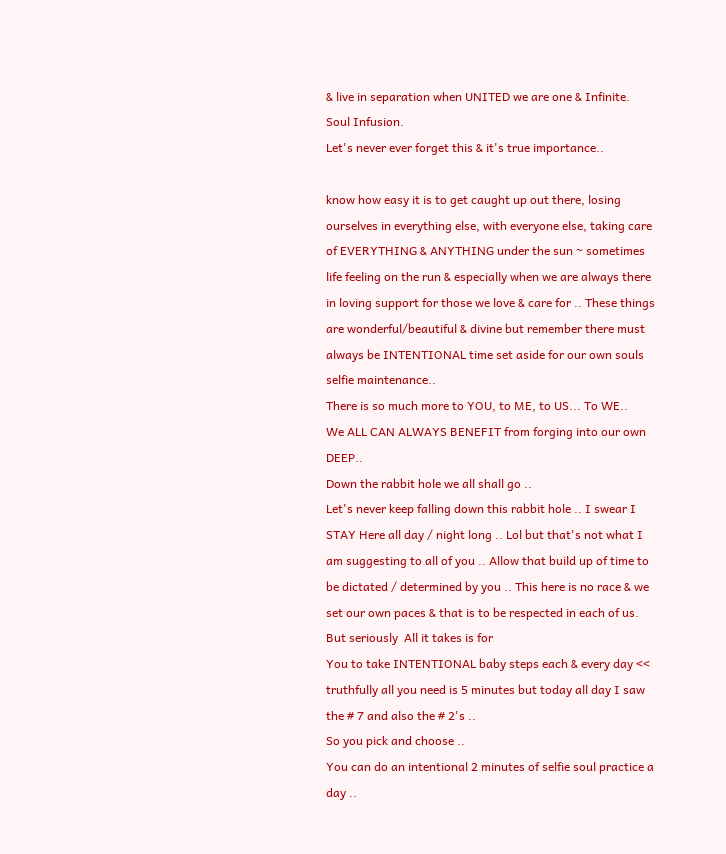& live in separation when UNITED we are one & Infinite.
Soul Infusion.
Let's never ever forget this & it's true importance..

know how easy it is to get caught up out there, losing ourselves in everything else, with everyone else, taking care of EVERYTHING & ANYTHING under the sun ~ sometimes life feeling on the run & especially when we are always there in loving support for those we love & care for .. These things are wonderful/beautiful & divine but remember there must always be INTENTIONAL time set aside for our own souls selfie maintenance..
There is so much more to YOU, to ME, to US... To WE..
We ALL CAN ALWAYS BENEFIT from forging into our own DEEP..
Down the rabbit hole we all shall go ..
Let's never keep falling down this rabbit hole .. I swear I STAY Here all day / night long .. Lol but that's not what I am suggesting to all of you .. Allow that build up of time to be dictated / determined by you .. This here is no race & we set our own paces & that is to be respected in each of us. But seriously  All it takes is for
You to take INTENTIONAL baby steps each & every day << truthfully all you need is 5 minutes but today all day I saw the # 7 and also the # 2's ..
So you pick and choose ..
You can do an intentional 2 minutes of selfie soul practice a day ..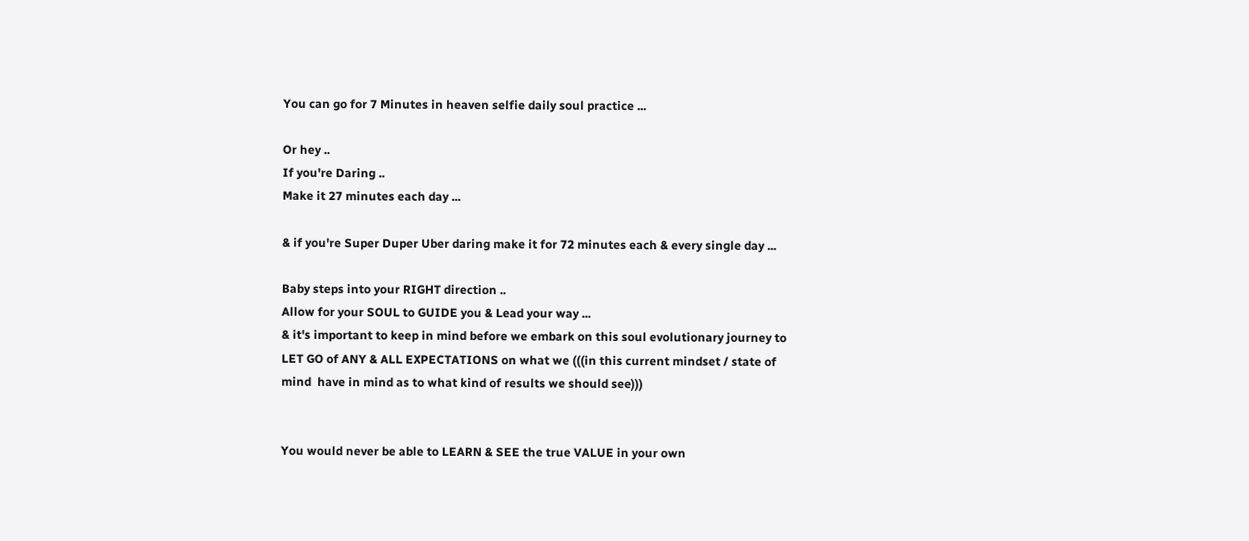You can go for 7 Minutes in heaven selfie daily soul practice ...

Or hey ..
If you're Daring ..
Make it 27 minutes each day ...

& if you're Super Duper Uber daring make it for 72 minutes each & every single day ...

Baby steps into your RIGHT direction ..
Allow for your SOUL to GUIDE you & Lead your way ...
& it's important to keep in mind before we embark on this soul evolutionary journey to LET GO of ANY & ALL EXPECTATIONS on what we (((in this current mindset / state of mind  have in mind as to what kind of results we should see)))


You would never be able to LEARN & SEE the true VALUE in your own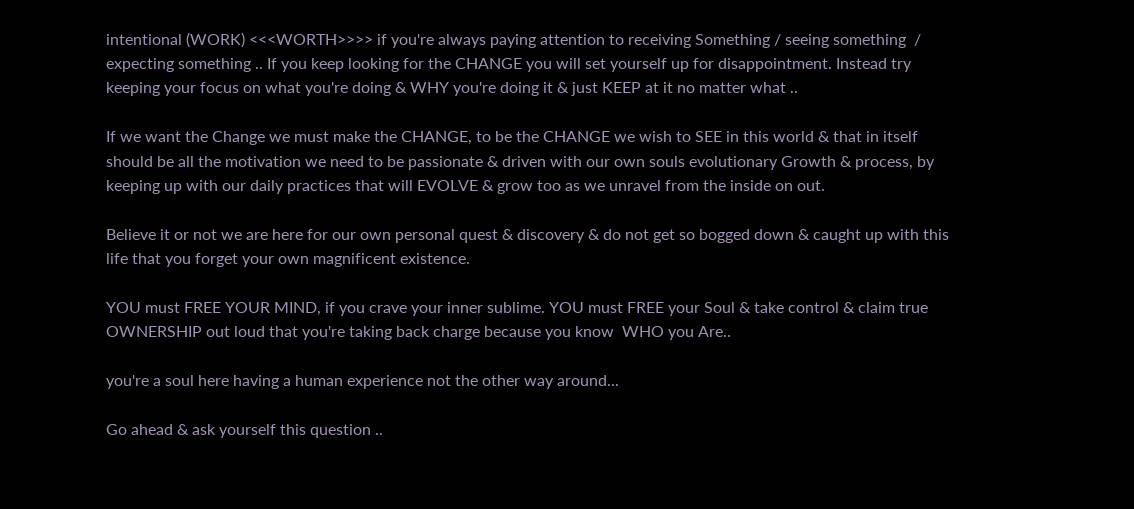intentional (WORK) <<<WORTH>>>> if you're always paying attention to receiving Something / seeing something  / expecting something .. If you keep looking for the CHANGE you will set yourself up for disappointment. Instead try keeping your focus on what you're doing & WHY you're doing it & just KEEP at it no matter what ..

If we want the Change we must make the CHANGE, to be the CHANGE we wish to SEE in this world & that in itself should be all the motivation we need to be passionate & driven with our own souls evolutionary Growth & process, by keeping up with our daily practices that will EVOLVE & grow too as we unravel from the inside on out.

Believe it or not we are here for our own personal quest & discovery & do not get so bogged down & caught up with this life that you forget your own magnificent existence.

YOU must FREE YOUR MIND, if you crave your inner sublime. YOU must FREE your Soul & take control & claim true OWNERSHIP out loud that you're taking back charge because you know  WHO you Are..

you're a soul here having a human experience not the other way around...

Go ahead & ask yourself this question ..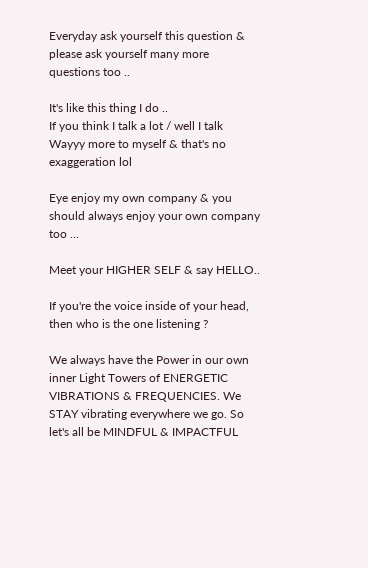Everyday ask yourself this question & please ask yourself many more questions too ..

It's like this thing I do ..
If you think I talk a lot / well I talk Wayyy more to myself & that's no exaggeration lol

Eye enjoy my own company & you should always enjoy your own company too ...

Meet your HIGHER SELF & say HELLO..

If you're the voice inside of your head, then who is the one listening ?

We always have the Power in our own inner Light Towers of ENERGETIC VIBRATIONS & FREQUENCIES. We STAY vibrating everywhere we go. So let's all be MINDFUL & IMPACTFUL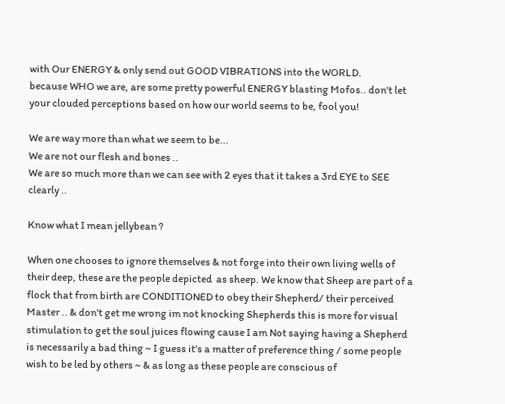with Our ENERGY & only send out GOOD VIBRATIONS into the WORLD.
because WHO we are, are some pretty powerful ENERGY blasting Mofos.. don't let your clouded perceptions based on how our world seems to be, fool you!

We are way more than what we seem to be...
We are not our flesh and bones ..
We are so much more than we can see with 2 eyes that it takes a 3rd EYE to SEE clearly ..

Know what I mean jellybean ?

When one chooses to ignore themselves & not forge into their own living wells of their deep, these are the people depicted  as sheep. We know that Sheep are part of a flock that from birth are CONDITIONED to obey their Shepherd/ their perceived Master .. & don't get me wrong im not knocking Shepherds this is more for visual stimulation to get the soul juices flowing cause I am Not saying having a Shepherd is necessarily a bad thing ~ I guess it's a matter of preference thing / some people wish to be led by others ~ & as long as these people are conscious of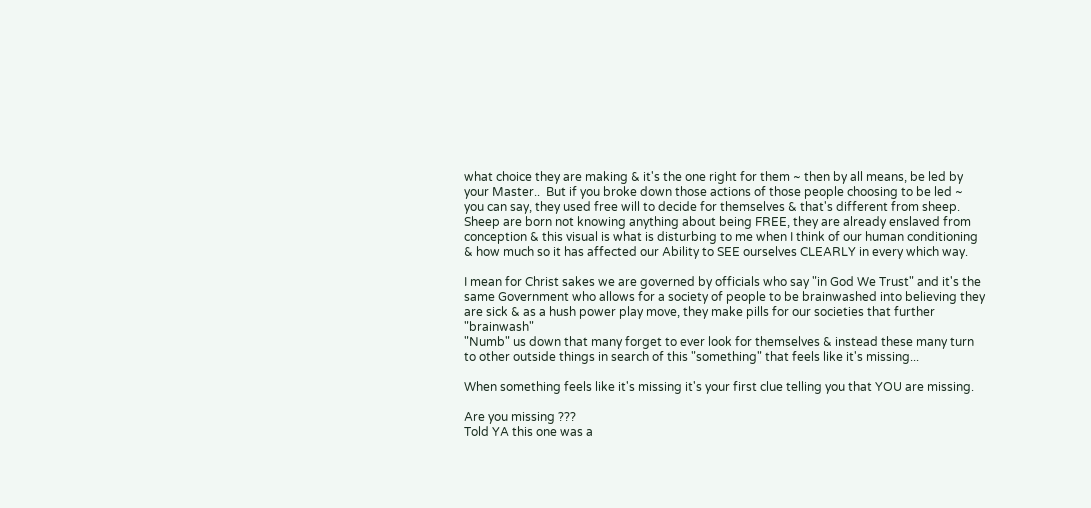what choice they are making & it's the one right for them ~ then by all means, be led by your Master..  But if you broke down those actions of those people choosing to be led ~ you can say, they used free will to decide for themselves & that's different from sheep. Sheep are born not knowing anything about being FREE, they are already enslaved from conception & this visual is what is disturbing to me when I think of our human conditioning & how much so it has affected our Ability to SEE ourselves CLEARLY in every which way.

I mean for Christ sakes we are governed by officials who say "in God We Trust" and it's the same Government who allows for a society of people to be brainwashed into believing they are sick & as a hush power play move, they make pills for our societies that further "brainwash"
"Numb" us down that many forget to ever look for themselves & instead these many turn to other outside things in search of this "something" that feels like it's missing...

When something feels like it's missing it's your first clue telling you that YOU are missing.

Are you missing ???
Told YA this one was a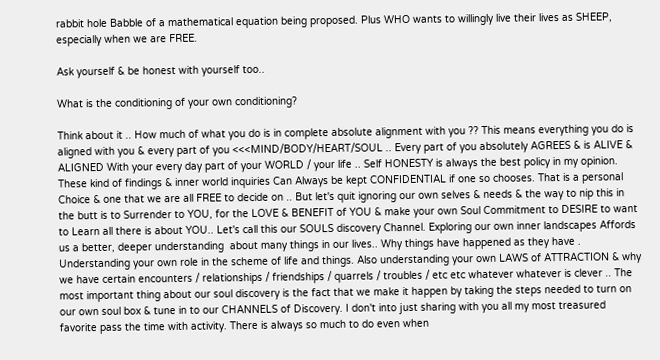rabbit hole Babble of a mathematical equation being proposed. Plus WHO wants to willingly live their lives as SHEEP, especially when we are FREE.

Ask yourself & be honest with yourself too..

What is the conditioning of your own conditioning?

Think about it .. How much of what you do is in complete absolute alignment with you ?? This means everything you do is aligned with you & every part of you <<<MIND/BODY/HEART/SOUL .. Every part of you absolutely AGREES & is ALIVE & ALIGNED With your every day part of your WORLD / your life .. Self HONESTY is always the best policy in my opinion. These kind of findings & inner world inquiries Can Always be kept CONFIDENTIAL if one so chooses. That is a personal Choice & one that we are all FREE to decide on .. But let's quit ignoring our own selves & needs & the way to nip this in the butt is to Surrender to YOU, for the LOVE & BENEFIT of YOU & make your own Soul Commitment to DESIRE to want to Learn all there is about YOU.. Let's call this our SOULS discovery Channel. Exploring our own inner landscapes Affords us a better, deeper understanding  about many things in our lives.. Why things have happened as they have . Understanding your own role in the scheme of life and things. Also understanding your own LAWS of ATTRACTION & why we have certain encounters / relationships / friendships / quarrels / troubles / etc etc whatever whatever is clever .. The most important thing about our soul discovery is the fact that we make it happen by taking the steps needed to turn on our own soul box & tune in to our CHANNELS of Discovery. I don't into just sharing with you all my most treasured favorite pass the time with activity. There is always so much to do even when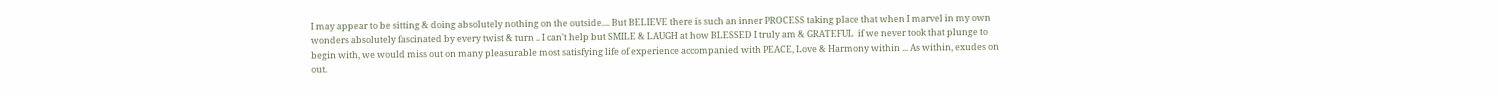I may appear to be sitting & doing absolutely nothing on the outside.... But BELIEVE there is such an inner PROCESS taking place that when I marvel in my own wonders absolutely fascinated by every twist & turn .. I can't help but SMILE & LAUGH at how BLESSED I truly am & GRATEFUL  if we never took that plunge to begin with, we would miss out on many pleasurable most satisfying life of experience accompanied with PEACE, Love & Harmony within ... As within, exudes on out.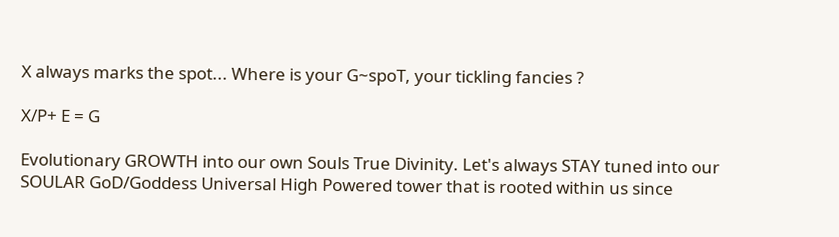X always marks the spot... Where is your G~spoT, your tickling fancies ?

X/P+ E = G

Evolutionary GROWTH into our own Souls True Divinity. Let's always STAY tuned into our SOULAR GoD/Goddess Universal High Powered tower that is rooted within us since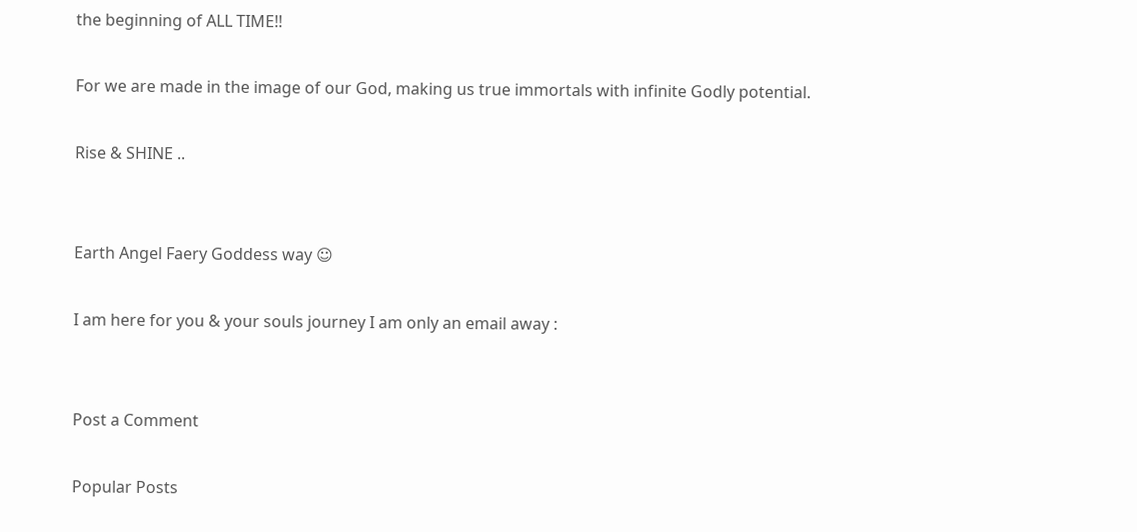the beginning of ALL TIME!!

For we are made in the image of our God, making us true immortals with infinite Godly potential.

Rise & SHINE ..


Earth Angel Faery Goddess way ☺

I am here for you & your souls journey I am only an email away :


Post a Comment

Popular Posts